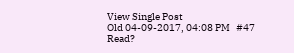View Single Post
Old 04-09-2017, 04:08 PM   #47
Read?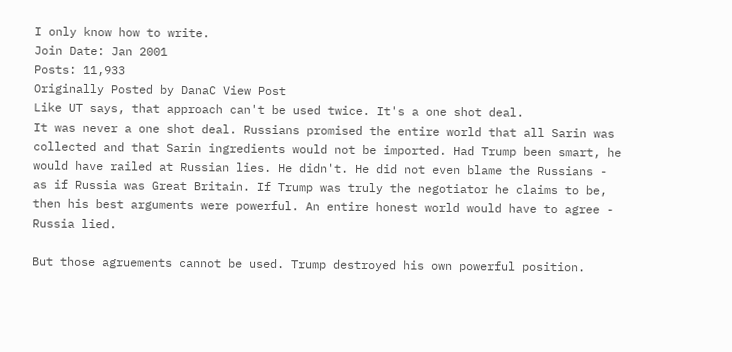I only know how to write.
Join Date: Jan 2001
Posts: 11,933
Originally Posted by DanaC View Post
Like UT says, that approach can't be used twice. It's a one shot deal.
It was never a one shot deal. Russians promised the entire world that all Sarin was collected and that Sarin ingredients would not be imported. Had Trump been smart, he would have railed at Russian lies. He didn't. He did not even blame the Russians - as if Russia was Great Britain. If Trump was truly the negotiator he claims to be, then his best arguments were powerful. An entire honest world would have to agree - Russia lied.

But those agruements cannot be used. Trump destroyed his own powerful position.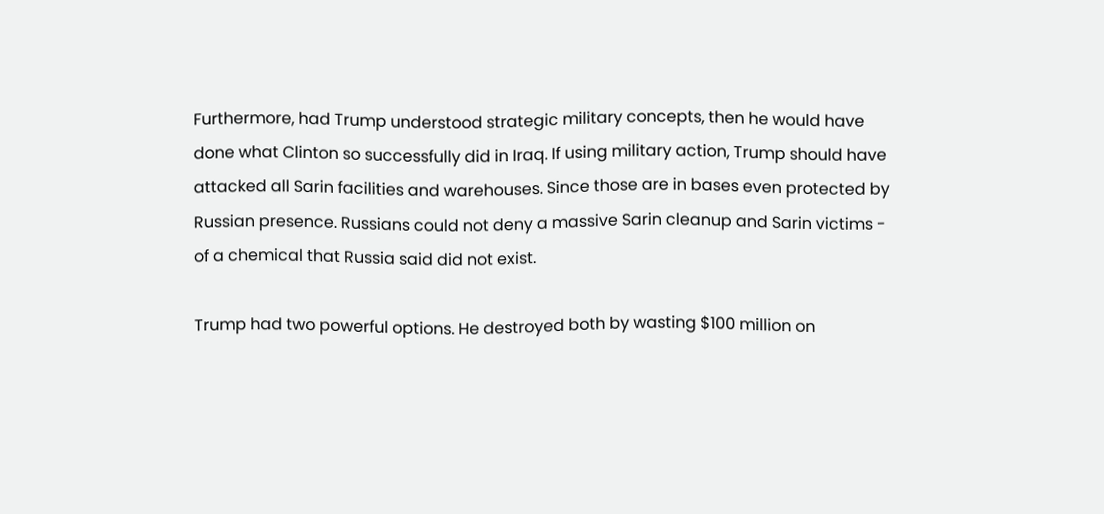Furthermore, had Trump understood strategic military concepts, then he would have done what Clinton so successfully did in Iraq. If using military action, Trump should have attacked all Sarin facilities and warehouses. Since those are in bases even protected by Russian presence. Russians could not deny a massive Sarin cleanup and Sarin victims - of a chemical that Russia said did not exist.

Trump had two powerful options. He destroyed both by wasting $100 million on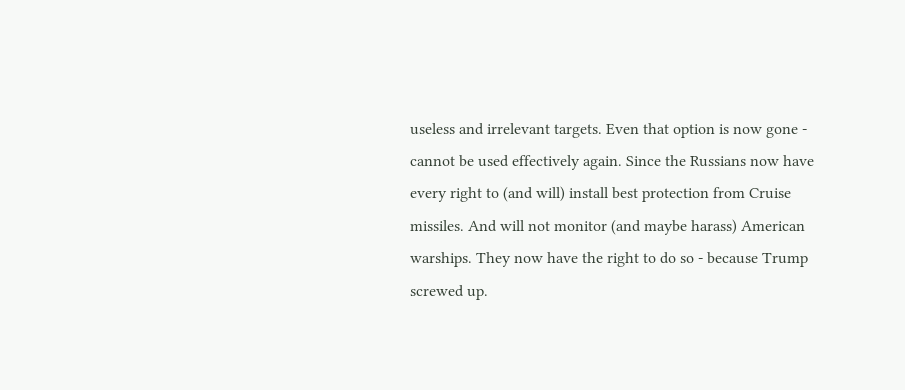useless and irrelevant targets. Even that option is now gone - cannot be used effectively again. Since the Russians now have every right to (and will) install best protection from Cruise missiles. And will not monitor (and maybe harass) American warships. They now have the right to do so - because Trump screwed up.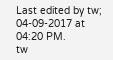Last edited by tw; 04-09-2017 at 04:20 PM.
tw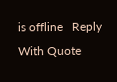is offline   Reply With Quote